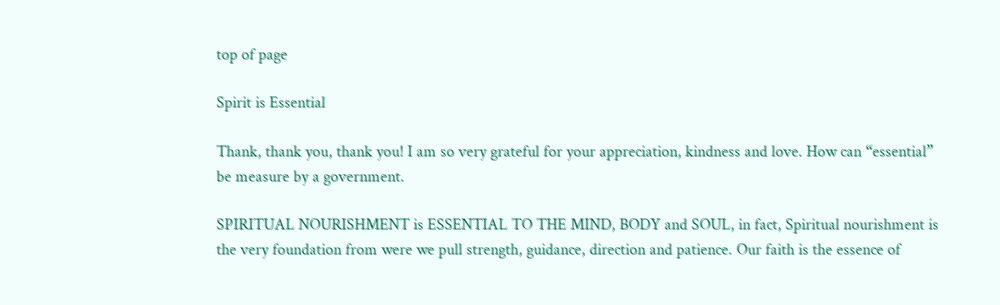top of page

Spirit is Essential

Thank, thank you, thank you! I am so very grateful for your appreciation, kindness and love. How can “essential” be measure by a government.

SPIRITUAL NOURISHMENT is ESSENTIAL TO THE MIND, BODY and SOUL, in fact, Spiritual nourishment is the very foundation from were we pull strength, guidance, direction and patience. Our faith is the essence of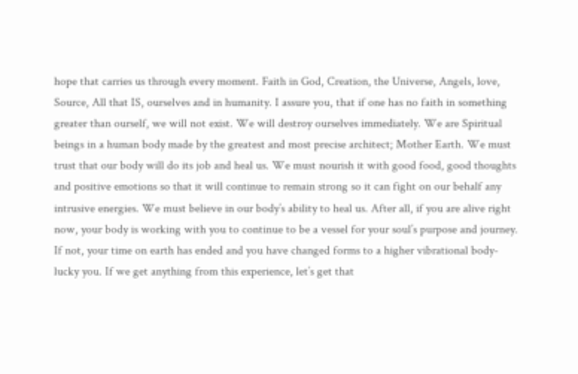hope that carries us through every moment. Faith in God, Creation, the Universe, Angels, love, Source, All that IS, ourselves and in humanity. I assure you, that if one has no faith in something greater than ourself, we will not exist. We will destroy ourselves immediately. We are Spiritual beings in a human body made by the greatest and most precise architect; Mother Earth. We must trust that our body will do its job and heal us. We must nourish it with good food, good thoughts and positive emotions so that it will continue to remain strong so it can fight on our behalf any intrusive energies. We must believe in our body’s ability to heal us. After all, if you are alive right now, your body is working with you to continue to be a vessel for your soul’s purpose and journey. If not, your time on earth has ended and you have changed forms to a higher vibrational body- lucky you. If we get anything from this experience, let’s get that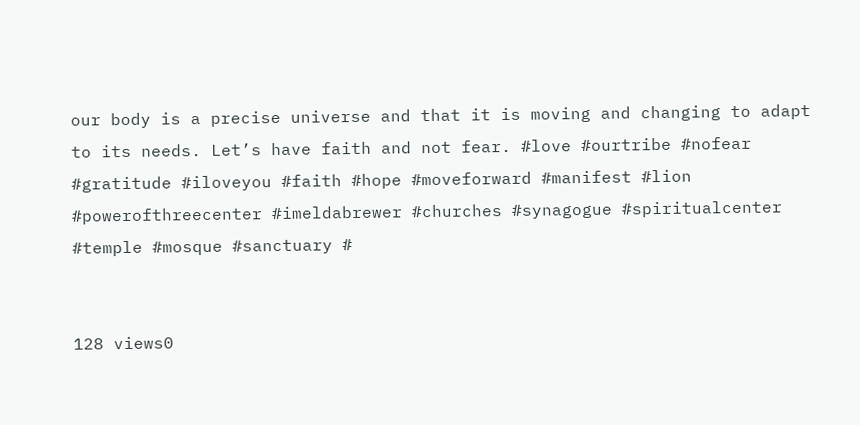our body is a precise universe and that it is moving and changing to adapt to its needs. Let’s have faith and not fear. #love #ourtribe #nofear #gratitude #iloveyou #faith #hope #moveforward #manifest #lion #powerofthreecenter #imeldabrewer #churches #synagogue #spiritualcenter #temple #mosque #sanctuary #


128 views0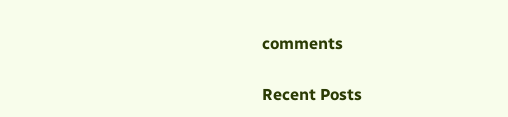comments

Recent Posts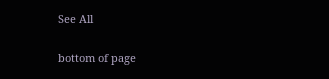See All


bottom of page